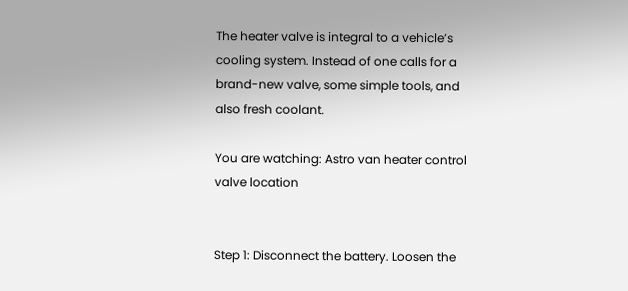The heater valve is integral to a vehicle’s cooling system. Instead of one calls for a brand-new valve, some simple tools, and also fresh coolant.

You are watching: Astro van heater control valve location


Step 1: Disconnect the battery. Loosen the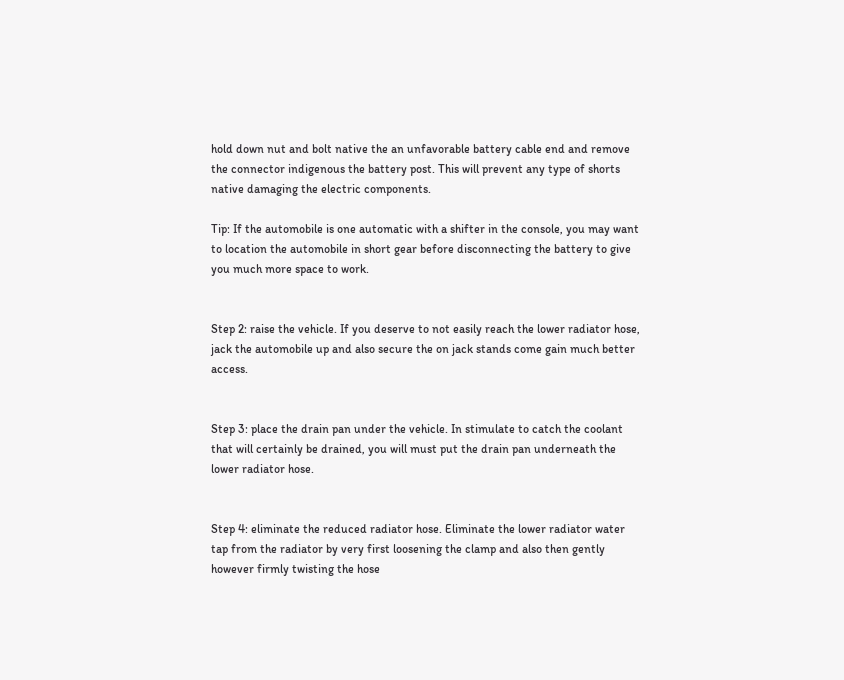hold down nut and bolt native the an unfavorable battery cable end and remove the connector indigenous the battery post. This will prevent any type of shorts native damaging the electric components.

Tip: If the automobile is one automatic with a shifter in the console, you may want to location the automobile in short gear before disconnecting the battery to give you much more space to work.


Step 2: raise the vehicle. If you deserve to not easily reach the lower radiator hose, jack the automobile up and also secure the on jack stands come gain much better access.


Step 3: place the drain pan under the vehicle. In stimulate to catch the coolant that will certainly be drained, you will must put the drain pan underneath the lower radiator hose.


Step 4: eliminate the reduced radiator hose. Eliminate the lower radiator water tap from the radiator by very first loosening the clamp and also then gently however firmly twisting the hose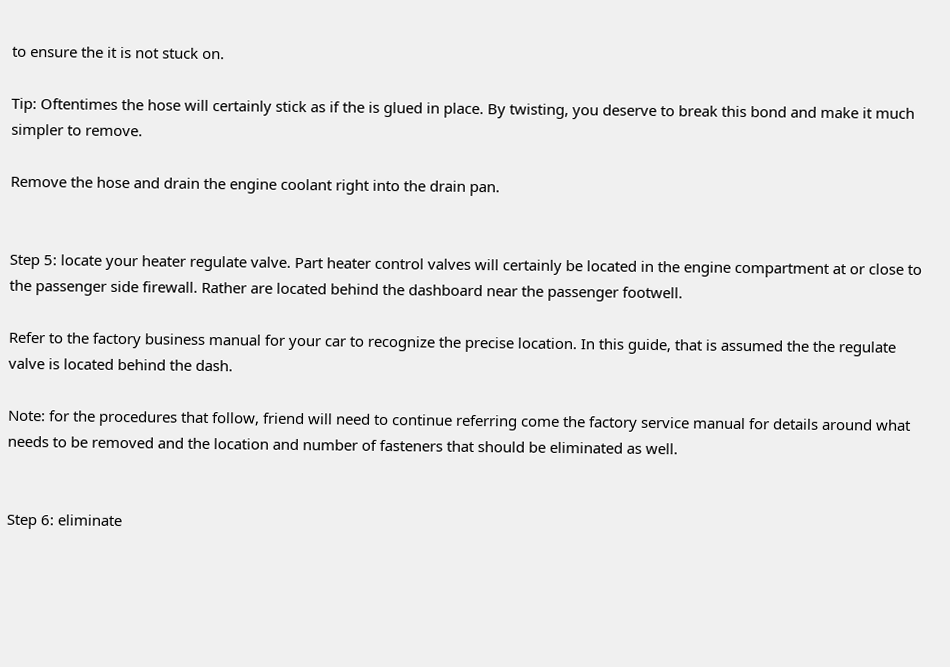to ensure the it is not stuck on.

Tip: Oftentimes the hose will certainly stick as if the is glued in place. By twisting, you deserve to break this bond and make it much simpler to remove.

Remove the hose and drain the engine coolant right into the drain pan.


Step 5: locate your heater regulate valve. Part heater control valves will certainly be located in the engine compartment at or close to the passenger side firewall. Rather are located behind the dashboard near the passenger footwell.

Refer to the factory business manual for your car to recognize the precise location. In this guide, that is assumed the the regulate valve is located behind the dash.

Note: for the procedures that follow, friend will need to continue referring come the factory service manual for details around what needs to be removed and the location and number of fasteners that should be eliminated as well.


Step 6: eliminate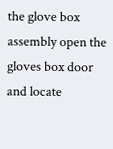the glove box assembly open the gloves box door and locate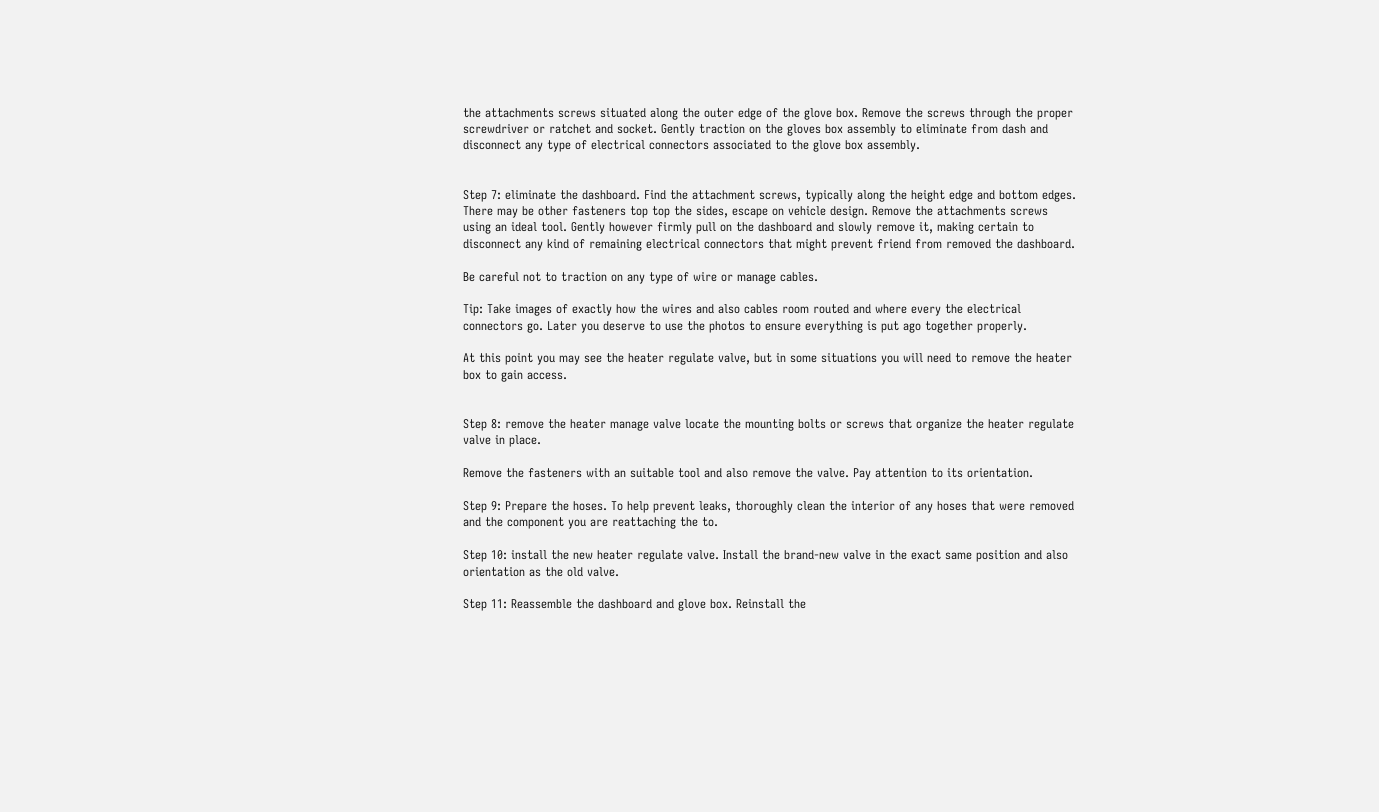the attachments screws situated along the outer edge of the glove box. Remove the screws through the proper screwdriver or ratchet and socket. Gently traction on the gloves box assembly to eliminate from dash and disconnect any type of electrical connectors associated to the glove box assembly.


Step 7: eliminate the dashboard. Find the attachment screws, typically along the height edge and bottom edges. There may be other fasteners top top the sides, escape on vehicle design. Remove the attachments screws using an ideal tool. Gently however firmly pull on the dashboard and slowly remove it, making certain to disconnect any kind of remaining electrical connectors that might prevent friend from removed the dashboard.

Be careful not to traction on any type of wire or manage cables.

Tip: Take images of exactly how the wires and also cables room routed and where every the electrical connectors go. Later you deserve to use the photos to ensure everything is put ago together properly.

At this point you may see the heater regulate valve, but in some situations you will need to remove the heater box to gain access.


Step 8: remove the heater manage valve locate the mounting bolts or screws that organize the heater regulate valve in place.

Remove the fasteners with an suitable tool and also remove the valve. Pay attention to its orientation.

Step 9: Prepare the hoses. To help prevent leaks, thoroughly clean the interior of any hoses that were removed and the component you are reattaching the to.

Step 10: install the new heater regulate valve. Install the brand-new valve in the exact same position and also orientation as the old valve.

Step 11: Reassemble the dashboard and glove box. Reinstall the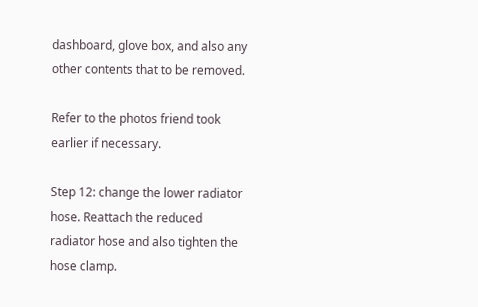dashboard, glove box, and also any other contents that to be removed.

Refer to the photos friend took earlier if necessary.

Step 12: change the lower radiator hose. Reattach the reduced radiator hose and also tighten the hose clamp.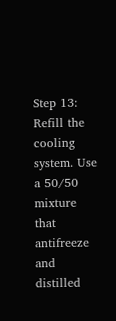Step 13: Refill the cooling system. Use a 50/50 mixture that antifreeze and distilled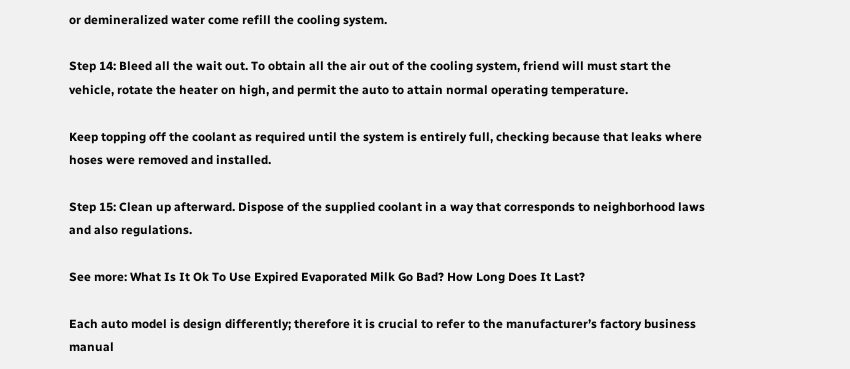or demineralized water come refill the cooling system.

Step 14: Bleed all the wait out. To obtain all the air out of the cooling system, friend will must start the vehicle, rotate the heater on high, and permit the auto to attain normal operating temperature.

Keep topping off the coolant as required until the system is entirely full, checking because that leaks where hoses were removed and installed.

Step 15: Clean up afterward. Dispose of the supplied coolant in a way that corresponds to neighborhood laws and also regulations.

See more: What Is It Ok To Use Expired Evaporated Milk Go Bad? How Long Does It Last?

Each auto model is design differently; therefore it is crucial to refer to the manufacturer’s factory business manual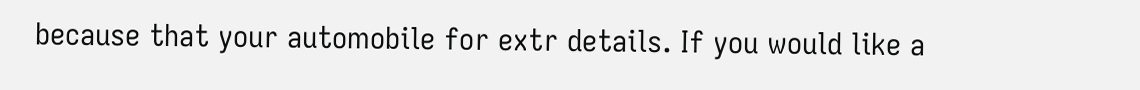because that your automobile for extr details. If you would like a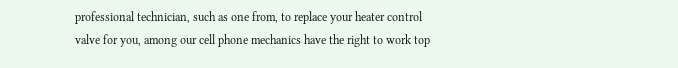professional technician, such as one from, to replace your heater control valve for you, among our cell phone mechanics have the right to work top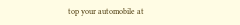top your automobile at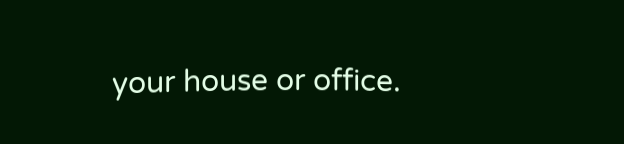your house or office.